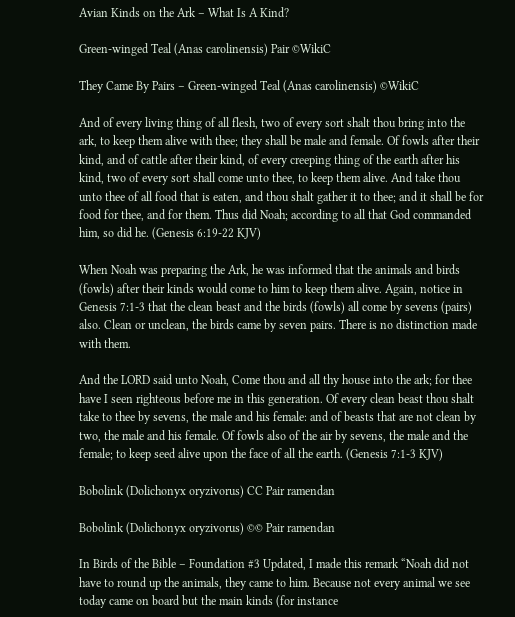Avian Kinds on the Ark – What Is A Kind?

Green-winged Teal (Anas carolinensis) Pair ©WikiC

They Came By Pairs – Green-winged Teal (Anas carolinensis) ©WikiC

And of every living thing of all flesh, two of every sort shalt thou bring into the ark, to keep them alive with thee; they shall be male and female. Of fowls after their kind, and of cattle after their kind, of every creeping thing of the earth after his kind, two of every sort shall come unto thee, to keep them alive. And take thou unto thee of all food that is eaten, and thou shalt gather it to thee; and it shall be for food for thee, and for them. Thus did Noah; according to all that God commanded him, so did he. (Genesis 6:19-22 KJV)

When Noah was preparing the Ark, he was informed that the animals and birds (fowls) after their kinds would come to him to keep them alive. Again, notice in Genesis 7:1-3 that the clean beast and the birds (fowls) all come by sevens (pairs) also. Clean or unclean, the birds came by seven pairs. There is no distinction made with them.

And the LORD said unto Noah, Come thou and all thy house into the ark; for thee have I seen righteous before me in this generation. Of every clean beast thou shalt take to thee by sevens, the male and his female: and of beasts that are not clean by two, the male and his female. Of fowls also of the air by sevens, the male and the female; to keep seed alive upon the face of all the earth. (Genesis 7:1-3 KJV)

Bobolink (Dolichonyx oryzivorus) CC Pair ramendan

Bobolink (Dolichonyx oryzivorus) ©© Pair ramendan

In Birds of the Bible – Foundation #3 Updated, I made this remark “Noah did not have to round up the animals, they came to him. Because not every animal we see today came on board but the main kinds (for instance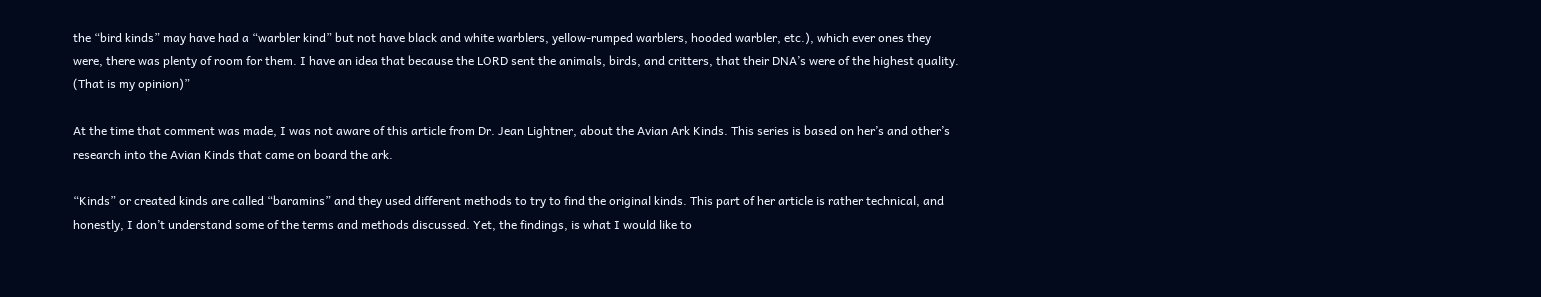the “bird kinds” may have had a “warbler kind” but not have black and white warblers, yellow-rumped warblers, hooded warbler, etc.), which ever ones they were, there was plenty of room for them. I have an idea that because the LORD sent the animals, birds, and critters, that their DNA’s were of the highest quality. (That is my opinion)”

At the time that comment was made, I was not aware of this article from Dr. Jean Lightner, about the Avian Ark Kinds. This series is based on her’s and other’s research into the Avian Kinds that came on board the ark.

“Kinds” or created kinds are called “baramins” and they used different methods to try to find the original kinds. This part of her article is rather technical, and honestly, I don’t understand some of the terms and methods discussed. Yet, the findings, is what I would like to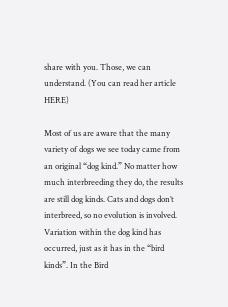share with you. Those, we can understand. (You can read her article HERE)

Most of us are aware that the many variety of dogs we see today came from an original “dog kind.” No matter how much interbreeding they do, the results are still dog kinds. Cats and dogs don’t interbreed, so no evolution is involved. Variation within the dog kind has occurred, just as it has in the “bird kinds”. In the Bird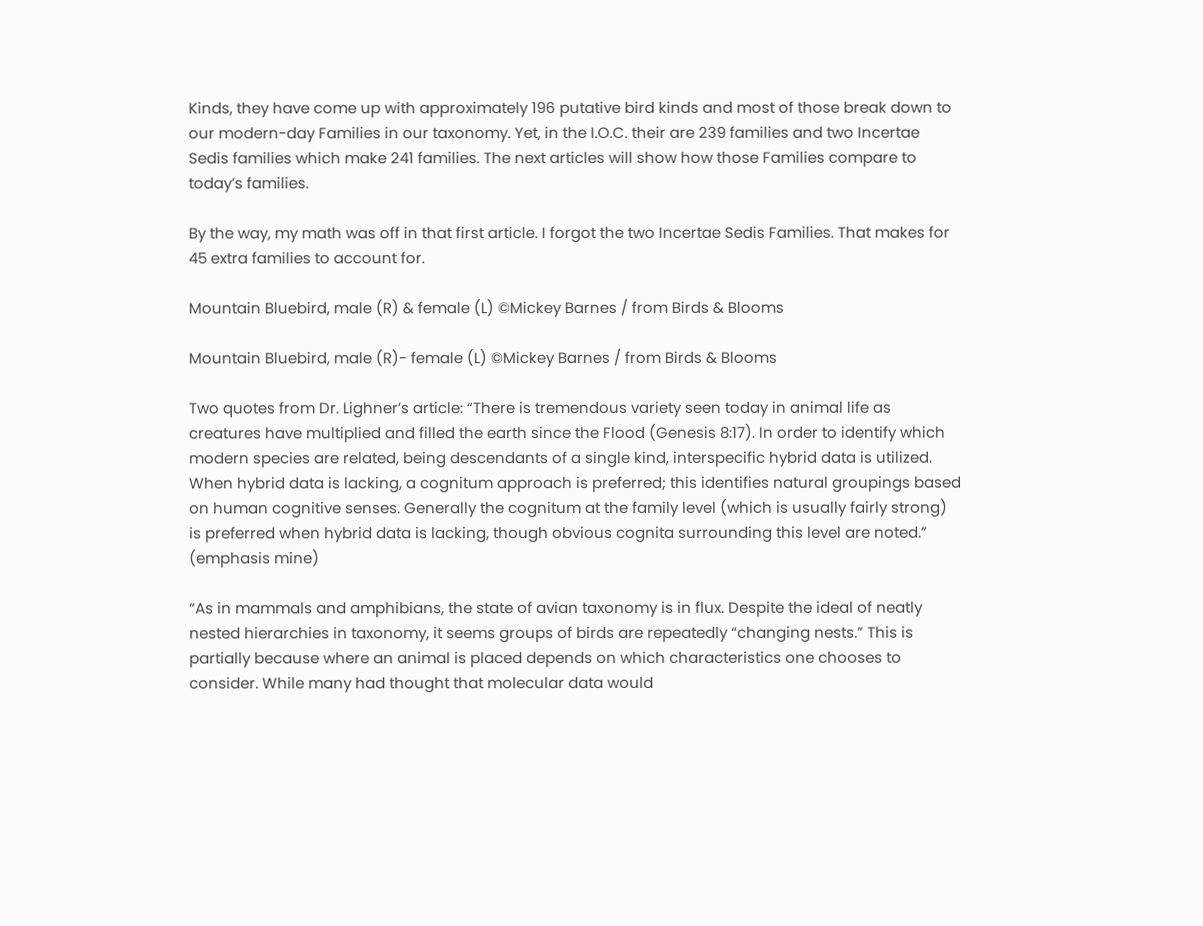Kinds, they have come up with approximately 196 putative bird kinds and most of those break down to our modern-day Families in our taxonomy. Yet, in the I.O.C. their are 239 families and two Incertae Sedis families which make 241 families. The next articles will show how those Families compare to today’s families.

By the way, my math was off in that first article. I forgot the two Incertae Sedis Families. That makes for 45 extra families to account for.

Mountain Bluebird, male (R) & female (L) ©Mickey Barnes / from Birds & Blooms

Mountain Bluebird, male (R)- female (L) ©Mickey Barnes / from Birds & Blooms

Two quotes from Dr. Lighner’s article: “There is tremendous variety seen today in animal life as creatures have multiplied and filled the earth since the Flood (Genesis 8:17). In order to identify which modern species are related, being descendants of a single kind, interspecific hybrid data is utilized. When hybrid data is lacking, a cognitum approach is preferred; this identifies natural groupings based on human cognitive senses. Generally the cognitum at the family level (which is usually fairly strong) is preferred when hybrid data is lacking, though obvious cognita surrounding this level are noted.” (emphasis mine)

“As in mammals and amphibians, the state of avian taxonomy is in flux. Despite the ideal of neatly nested hierarchies in taxonomy, it seems groups of birds are repeatedly “changing nests.” This is partially because where an animal is placed depends on which characteristics one chooses to consider. While many had thought that molecular data would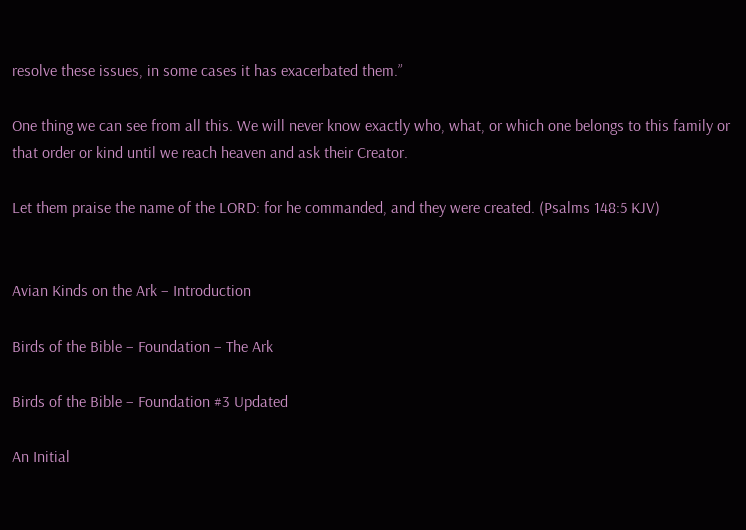resolve these issues, in some cases it has exacerbated them.”

One thing we can see from all this. We will never know exactly who, what, or which one belongs to this family or that order or kind until we reach heaven and ask their Creator.

Let them praise the name of the LORD: for he commanded, and they were created. (Psalms 148:5 KJV)


Avian Kinds on the Ark – Introduction

Birds of the Bible – Foundation – The Ark

Birds of the Bible – Foundation #3 Updated

An Initial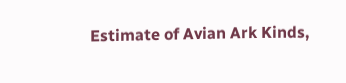Estimate of Avian Ark Kinds,